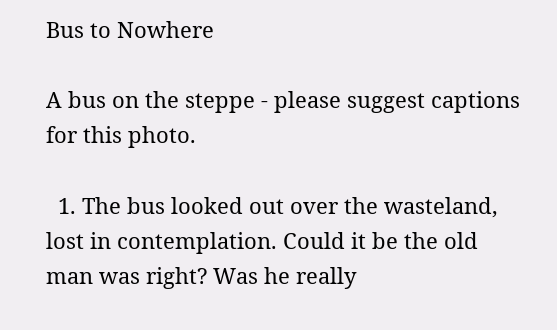Bus to Nowhere

A bus on the steppe - please suggest captions for this photo.

  1. The bus looked out over the wasteland, lost in contemplation. Could it be the old man was right? Was he really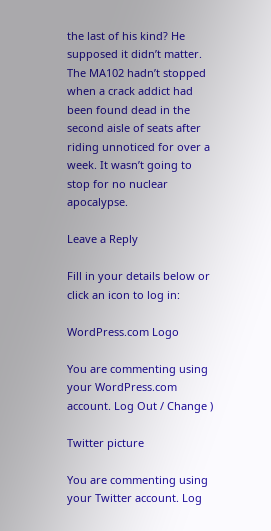the last of his kind? He supposed it didn’t matter. The MA102 hadn’t stopped when a crack addict had been found dead in the second aisle of seats after riding unnoticed for over a week. It wasn’t going to stop for no nuclear apocalypse.

Leave a Reply

Fill in your details below or click an icon to log in:

WordPress.com Logo

You are commenting using your WordPress.com account. Log Out / Change )

Twitter picture

You are commenting using your Twitter account. Log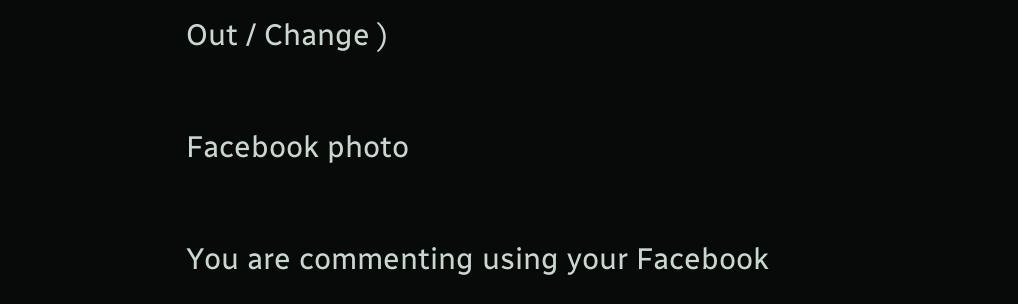Out / Change )

Facebook photo

You are commenting using your Facebook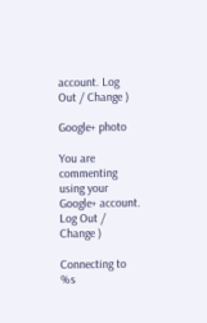account. Log Out / Change )

Google+ photo

You are commenting using your Google+ account. Log Out / Change )

Connecting to %s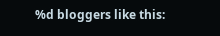%d bloggers like this: